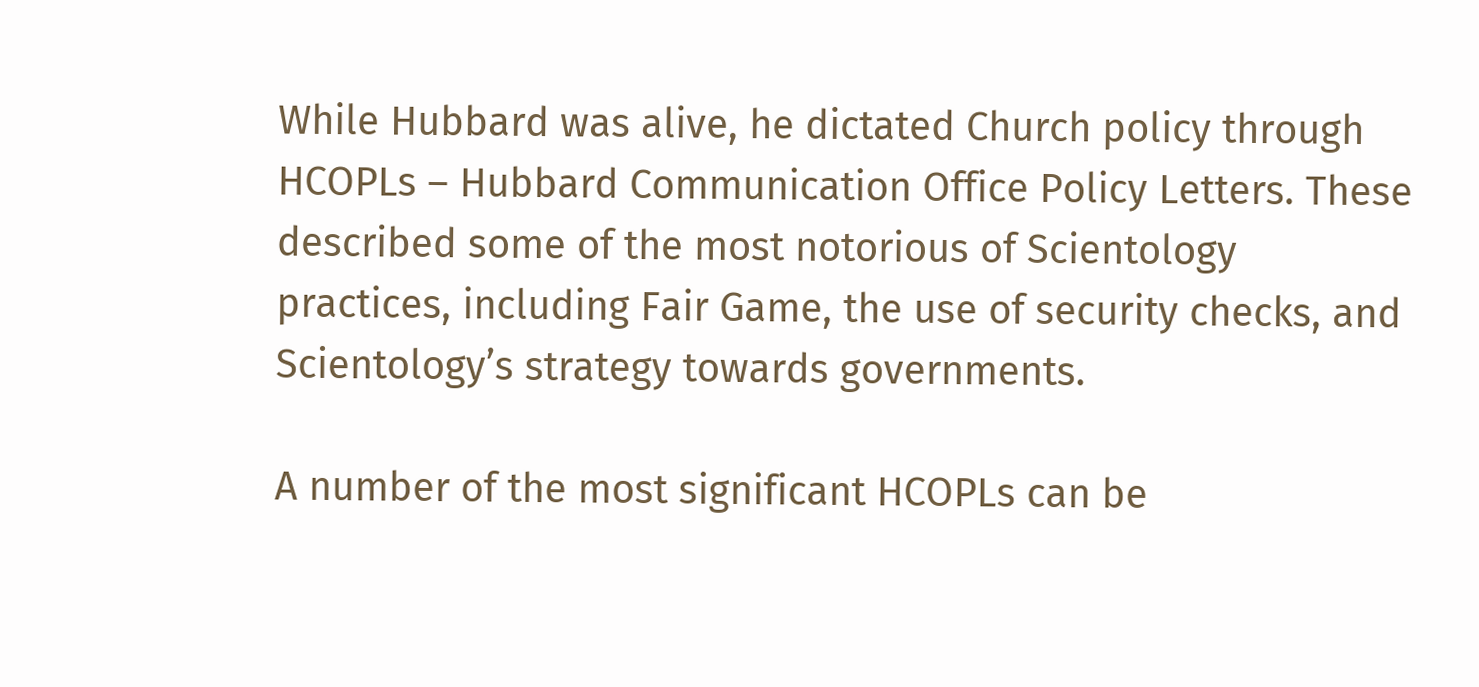While Hubbard was alive, he dictated Church policy through HCOPLs – Hubbard Communication Office Policy Letters. These described some of the most notorious of Scientology practices, including Fair Game, the use of security checks, and Scientology’s strategy towards governments.

A number of the most significant HCOPLs can be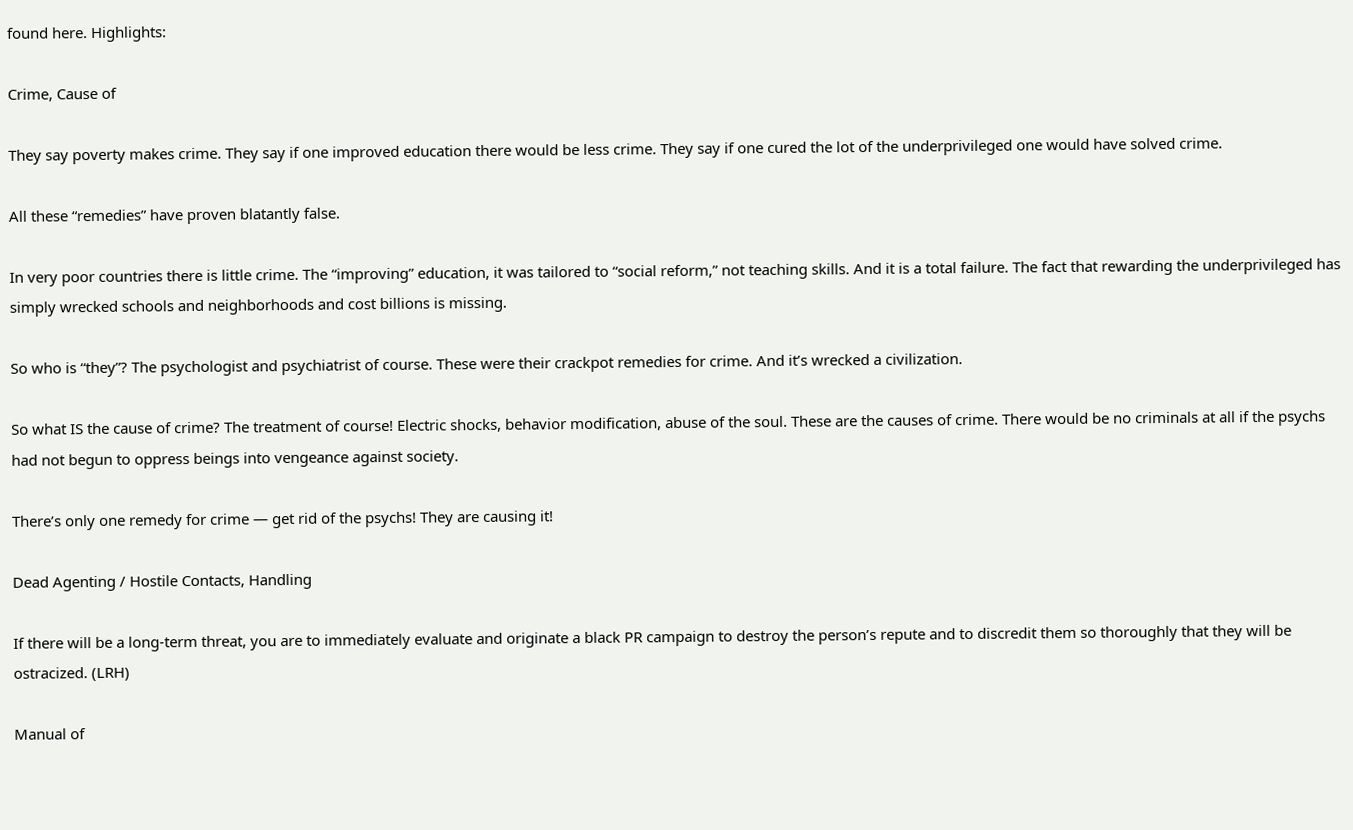found here. Highlights:

Crime, Cause of

They say poverty makes crime. They say if one improved education there would be less crime. They say if one cured the lot of the underprivileged one would have solved crime.

All these “remedies” have proven blatantly false.

In very poor countries there is little crime. The “improving” education, it was tailored to “social reform,” not teaching skills. And it is a total failure. The fact that rewarding the underprivileged has simply wrecked schools and neighborhoods and cost billions is missing.

So who is “they”? The psychologist and psychiatrist of course. These were their crackpot remedies for crime. And it’s wrecked a civilization.

So what IS the cause of crime? The treatment of course! Electric shocks, behavior modification, abuse of the soul. These are the causes of crime. There would be no criminals at all if the psychs had not begun to oppress beings into vengeance against society.

There’s only one remedy for crime — get rid of the psychs! They are causing it!

Dead Agenting / Hostile Contacts, Handling

If there will be a long-term threat, you are to immediately evaluate and originate a black PR campaign to destroy the person’s repute and to discredit them so thoroughly that they will be ostracized. (LRH)

Manual of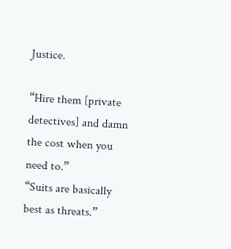Justice.

“Hire them [private detectives] and damn the cost when you need to.”
“Suits are basically best as threats.”